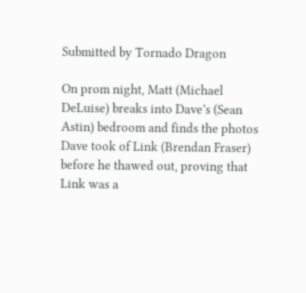Submitted by Tornado Dragon

On prom night, Matt (Michael DeLuise) breaks into Dave’s (Sean Astin) bedroom and finds the photos Dave took of Link (Brendan Fraser) before he thawed out, proving that Link was a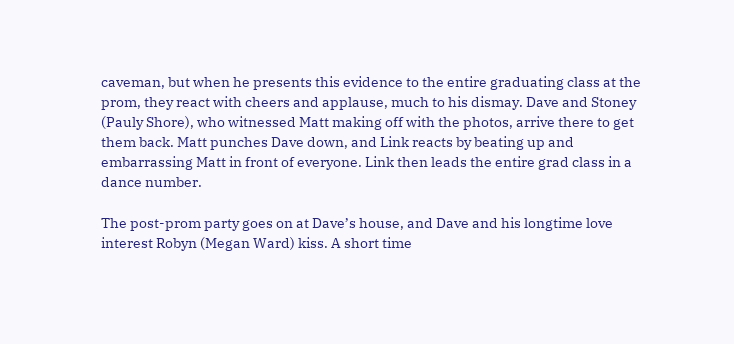caveman, but when he presents this evidence to the entire graduating class at the prom, they react with cheers and applause, much to his dismay. Dave and Stoney (Pauly Shore), who witnessed Matt making off with the photos, arrive there to get them back. Matt punches Dave down, and Link reacts by beating up and embarrassing Matt in front of everyone. Link then leads the entire grad class in a dance number.

The post-prom party goes on at Dave’s house, and Dave and his longtime love interest Robyn (Megan Ward) kiss. A short time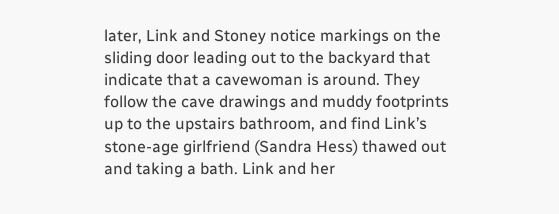later, Link and Stoney notice markings on the sliding door leading out to the backyard that indicate that a cavewoman is around. They follow the cave drawings and muddy footprints up to the upstairs bathroom, and find Link’s stone-age girlfriend (Sandra Hess) thawed out and taking a bath. Link and her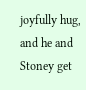joyfully hug, and he and Stoney get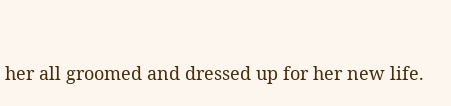her all groomed and dressed up for her new life.